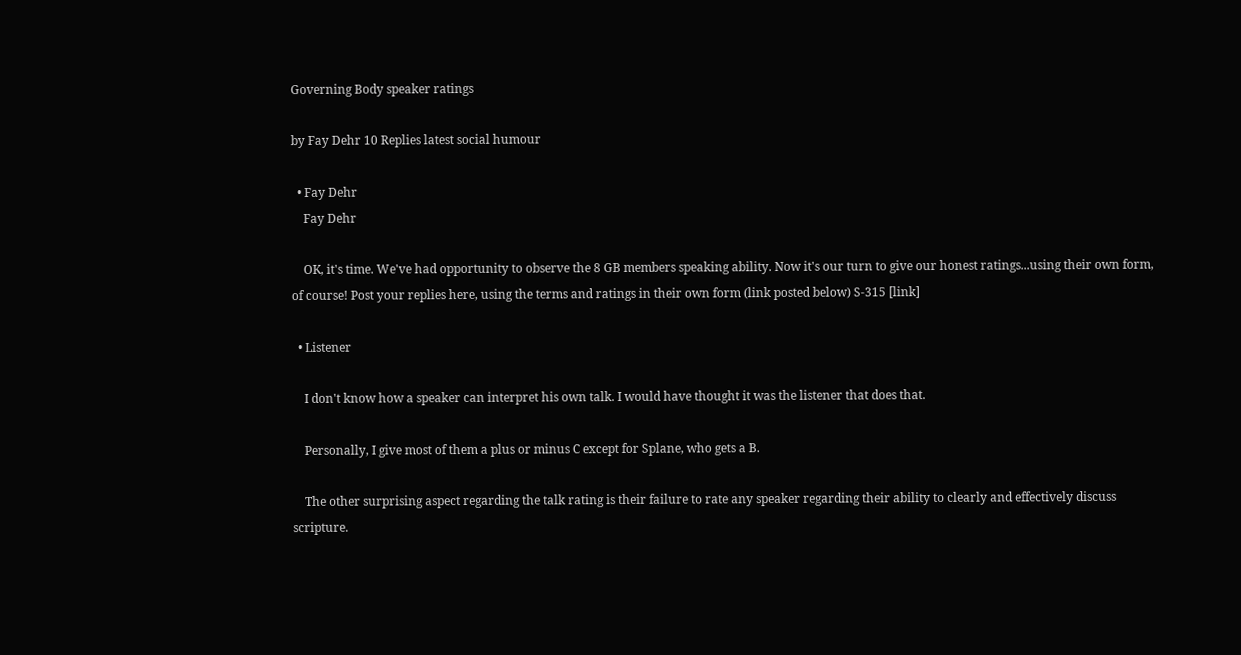Governing Body speaker ratings

by Fay Dehr 10 Replies latest social humour

  • Fay Dehr
    Fay Dehr

    OK, it's time. We've had opportunity to observe the 8 GB members speaking ability. Now it's our turn to give our honest ratings...using their own form, of course! Post your replies here, using the terms and ratings in their own form (link posted below) S-315 [link]

  • Listener

    I don't know how a speaker can interpret his own talk. I would have thought it was the listener that does that.

    Personally, I give most of them a plus or minus C except for Splane, who gets a B.

    The other surprising aspect regarding the talk rating is their failure to rate any speaker regarding their ability to clearly and effectively discuss scripture.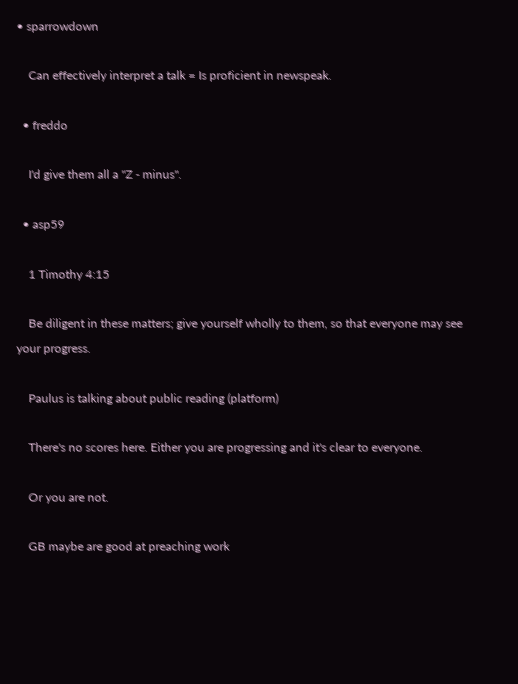• sparrowdown

    Can effectively interpret a talk = Is proficient in newspeak.

  • freddo

    I'd give them all a "Z - minus".

  • asp59

    1 Timothy 4:15

    Be diligent in these matters; give yourself wholly to them, so that everyone may see your progress.

    Paulus is talking about public reading (platform)

    There's no scores here. Either you are progressing and it's clear to everyone.

    Or you are not.

    GB maybe are good at preaching work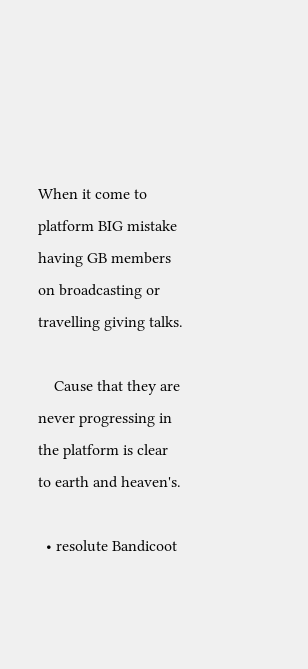When it come to platform BIG mistake having GB members on broadcasting or travelling giving talks.

    Cause that they are never progressing in the platform is clear to earth and heaven's.

  • resolute Bandicoot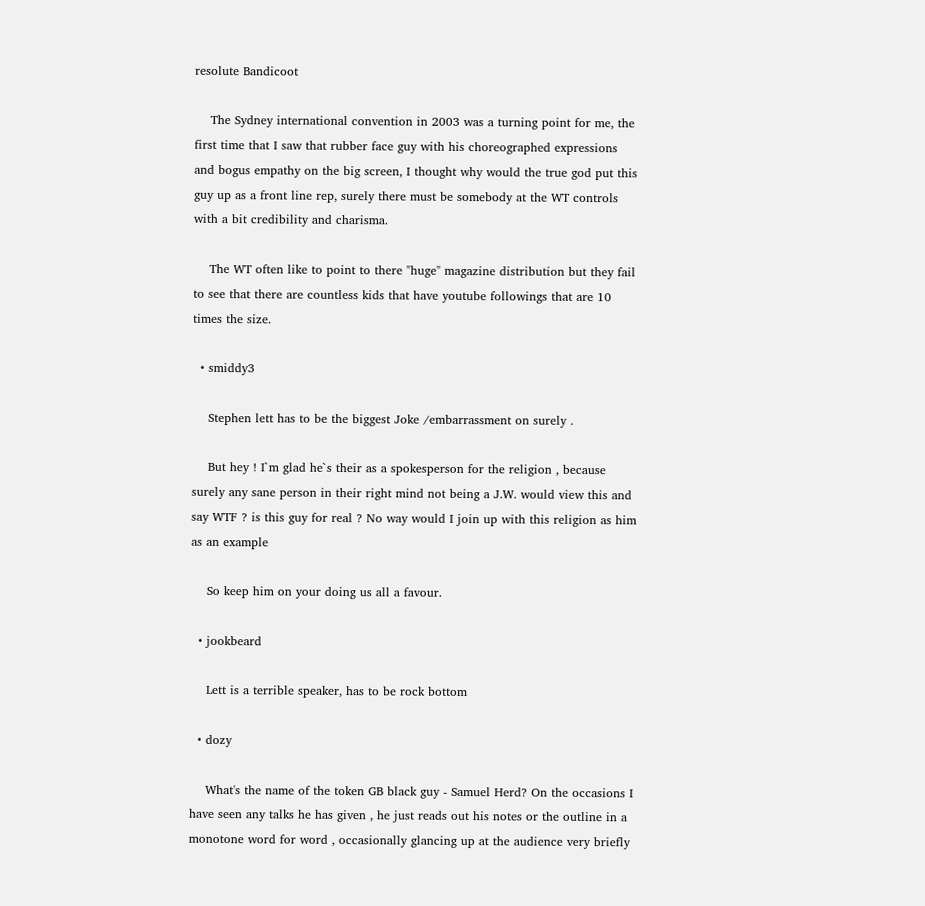resolute Bandicoot

    The Sydney international convention in 2003 was a turning point for me, the first time that I saw that rubber face guy with his choreographed expressions and bogus empathy on the big screen, I thought why would the true god put this guy up as a front line rep, surely there must be somebody at the WT controls with a bit credibility and charisma.

    The WT often like to point to there "huge" magazine distribution but they fail to see that there are countless kids that have youtube followings that are 10 times the size.

  • smiddy3

    Stephen lett has to be the biggest Joke /embarrassment on surely .

    But hey ! I`m glad he`s their as a spokesperson for the religion , because surely any sane person in their right mind not being a J.W. would view this and say WTF ? is this guy for real ? No way would I join up with this religion as him as an example

    So keep him on your doing us all a favour.

  • jookbeard

    Lett is a terrible speaker, has to be rock bottom

  • dozy

    What's the name of the token GB black guy - Samuel Herd? On the occasions I have seen any talks he has given , he just reads out his notes or the outline in a monotone word for word , occasionally glancing up at the audience very briefly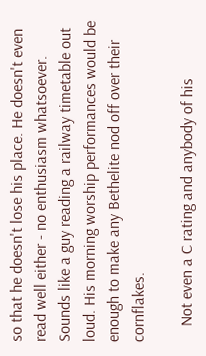so that he doesn't lose his place. He doesn't even read well either - no enthusiasm whatsoever. Sounds like a guy reading a railway timetable out loud. His morning worship performances would be enough to make any Bethelite nod off over their cornflakes.

    Not even a C rating and anybody of his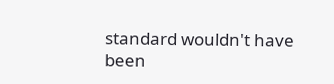standard wouldn't have been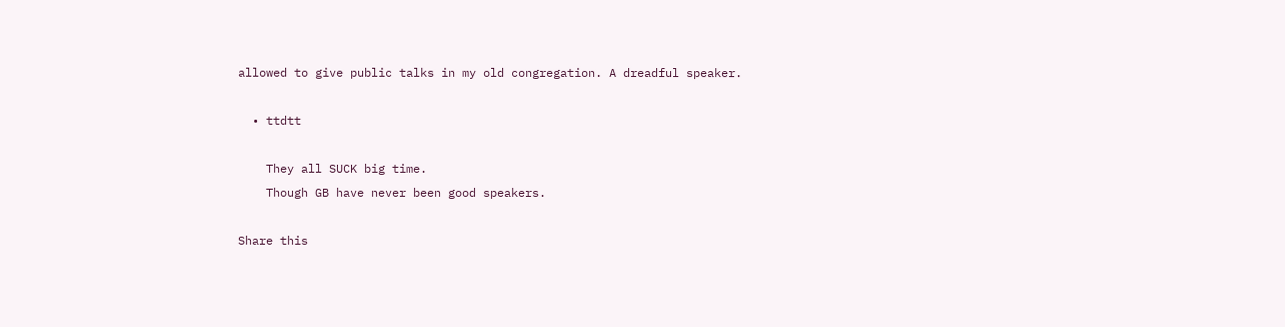allowed to give public talks in my old congregation. A dreadful speaker.

  • ttdtt

    They all SUCK big time.
    Though GB have never been good speakers.

Share this